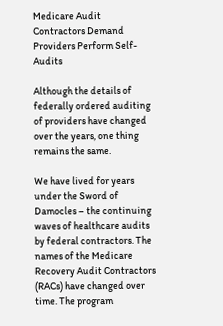Medicare Audit Contractors Demand Providers Perform Self-Audits

Although the details of federally ordered auditing of providers have changed over the years, one thing remains the same.

We have lived for years under the Sword of Damocles – the continuing waves of healthcare audits by federal contractors. The names of the Medicare Recovery Audit Contractors (RACs) have changed over time. The program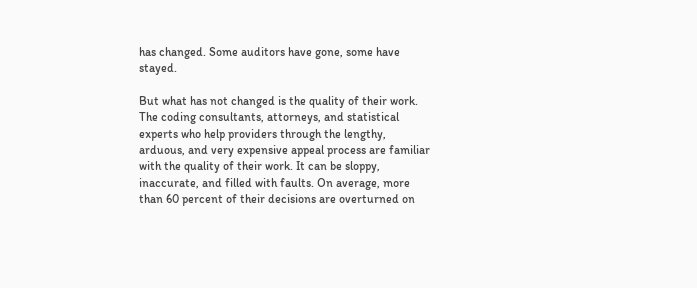has changed. Some auditors have gone, some have stayed.

But what has not changed is the quality of their work. The coding consultants, attorneys, and statistical experts who help providers through the lengthy, arduous, and very expensive appeal process are familiar with the quality of their work. It can be sloppy, inaccurate, and filled with faults. On average, more than 60 percent of their decisions are overturned on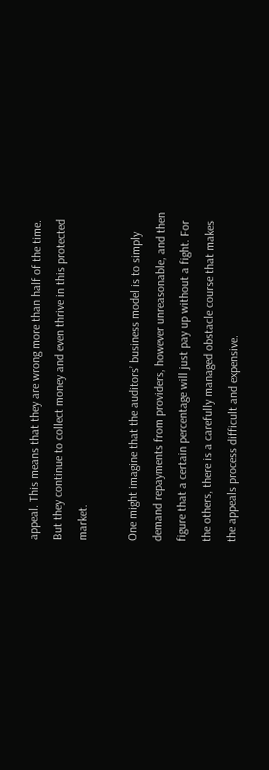appeal. This means that they are wrong more than half of the time. But they continue to collect money and even thrive in this protected market.

One might imagine that the auditors’ business model is to simply demand repayments from providers, however unreasonable, and then figure that a certain percentage will just pay up without a fight. For the others, there is a carefully managed obstacle course that makes the appeals process difficult and expensive.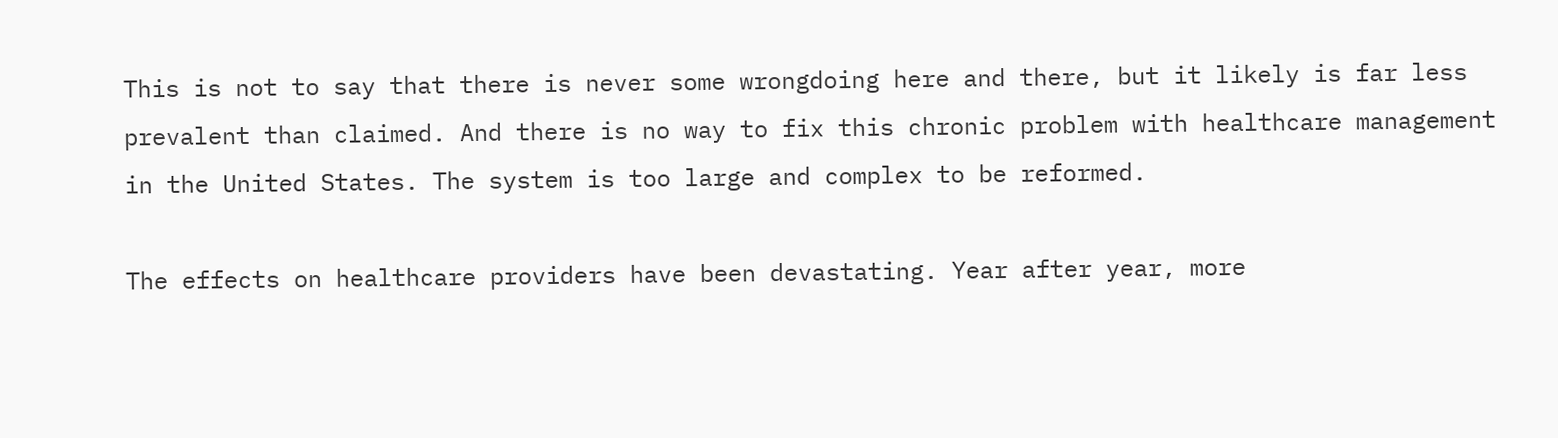This is not to say that there is never some wrongdoing here and there, but it likely is far less prevalent than claimed. And there is no way to fix this chronic problem with healthcare management in the United States. The system is too large and complex to be reformed.

The effects on healthcare providers have been devastating. Year after year, more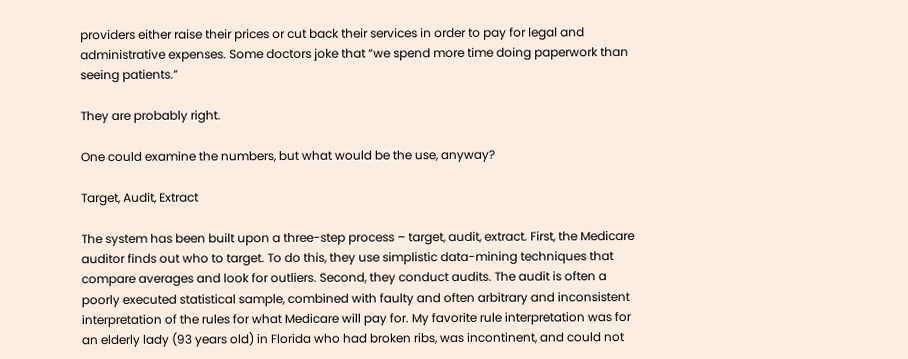providers either raise their prices or cut back their services in order to pay for legal and administrative expenses. Some doctors joke that “we spend more time doing paperwork than seeing patients.”

They are probably right.

One could examine the numbers, but what would be the use, anyway?

Target, Audit, Extract

The system has been built upon a three-step process – target, audit, extract. First, the Medicare auditor finds out who to target. To do this, they use simplistic data-mining techniques that compare averages and look for outliers. Second, they conduct audits. The audit is often a poorly executed statistical sample, combined with faulty and often arbitrary and inconsistent interpretation of the rules for what Medicare will pay for. My favorite rule interpretation was for an elderly lady (93 years old) in Florida who had broken ribs, was incontinent, and could not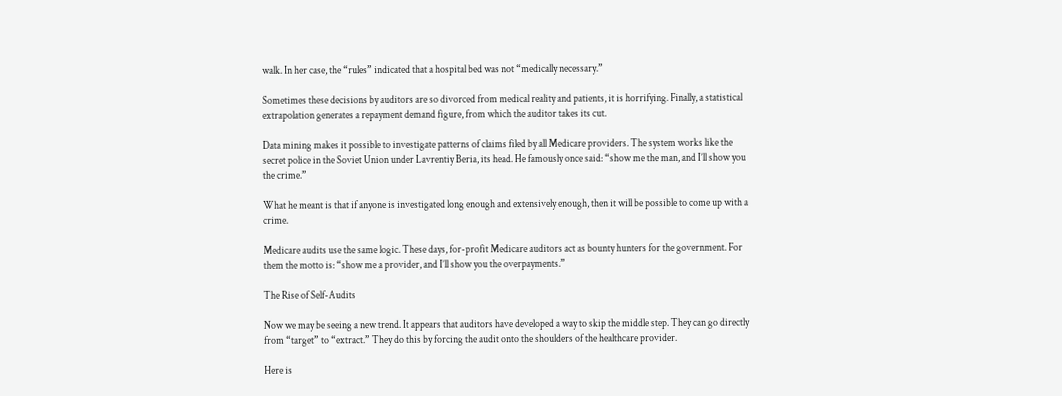walk. In her case, the “rules” indicated that a hospital bed was not “medically necessary.”

Sometimes these decisions by auditors are so divorced from medical reality and patients, it is horrifying. Finally, a statistical extrapolation generates a repayment demand figure, from which the auditor takes its cut.

Data mining makes it possible to investigate patterns of claims filed by all Medicare providers. The system works like the secret police in the Soviet Union under Lavrentiy Beria, its head. He famously once said: “show me the man, and I’ll show you the crime.”

What he meant is that if anyone is investigated long enough and extensively enough, then it will be possible to come up with a crime.

Medicare audits use the same logic. These days, for-profit Medicare auditors act as bounty hunters for the government. For them the motto is: “show me a provider, and I’ll show you the overpayments.”

The Rise of Self-Audits

Now we may be seeing a new trend. It appears that auditors have developed a way to skip the middle step. They can go directly from “target” to “extract.” They do this by forcing the audit onto the shoulders of the healthcare provider.

Here is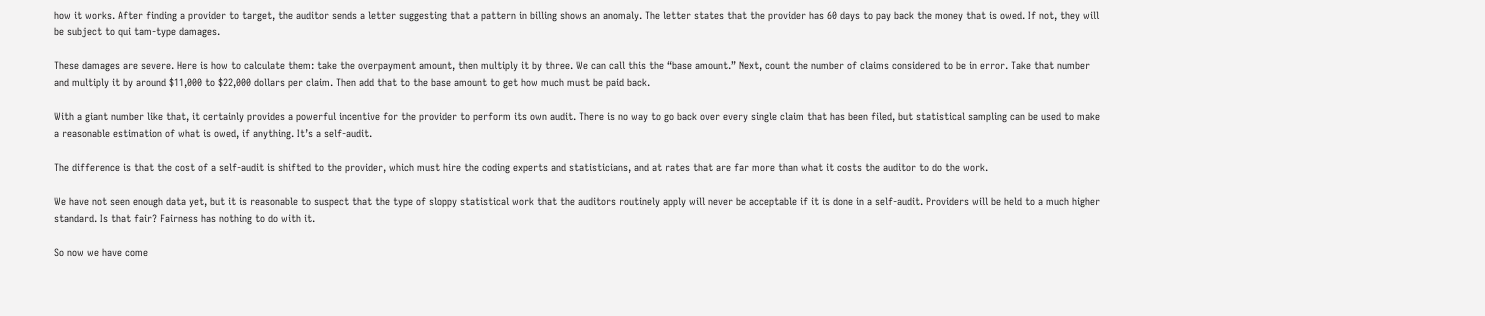how it works. After finding a provider to target, the auditor sends a letter suggesting that a pattern in billing shows an anomaly. The letter states that the provider has 60 days to pay back the money that is owed. If not, they will be subject to qui tam-type damages.

These damages are severe. Here is how to calculate them: take the overpayment amount, then multiply it by three. We can call this the “base amount.” Next, count the number of claims considered to be in error. Take that number and multiply it by around $11,000 to $22,000 dollars per claim. Then add that to the base amount to get how much must be paid back.

With a giant number like that, it certainly provides a powerful incentive for the provider to perform its own audit. There is no way to go back over every single claim that has been filed, but statistical sampling can be used to make a reasonable estimation of what is owed, if anything. It’s a self-audit.

The difference is that the cost of a self-audit is shifted to the provider, which must hire the coding experts and statisticians, and at rates that are far more than what it costs the auditor to do the work.

We have not seen enough data yet, but it is reasonable to suspect that the type of sloppy statistical work that the auditors routinely apply will never be acceptable if it is done in a self-audit. Providers will be held to a much higher standard. Is that fair? Fairness has nothing to do with it.

So now we have come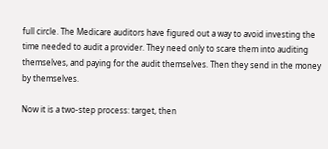full circle. The Medicare auditors have figured out a way to avoid investing the time needed to audit a provider. They need only to scare them into auditing themselves, and paying for the audit themselves. Then they send in the money by themselves.

Now it is a two-step process: target, then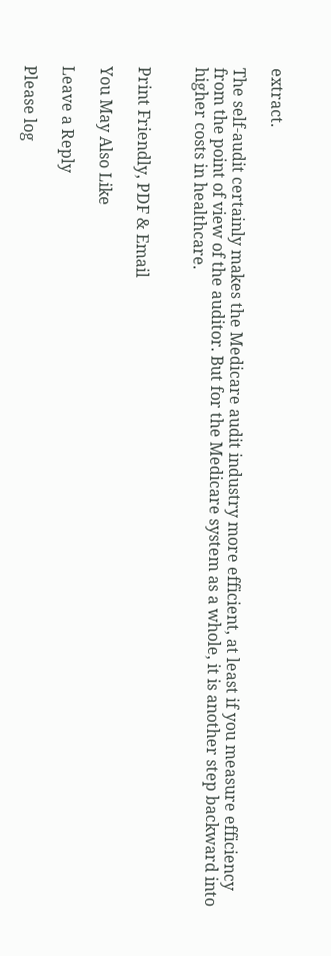extract.

The self-audit certainly makes the Medicare audit industry more efficient, at least if you measure efficiency from the point of view of the auditor. But for the Medicare system as a whole, it is another step backward into higher costs in healthcare.


Print Friendly, PDF & Email

You May Also Like

Leave a Reply

Please log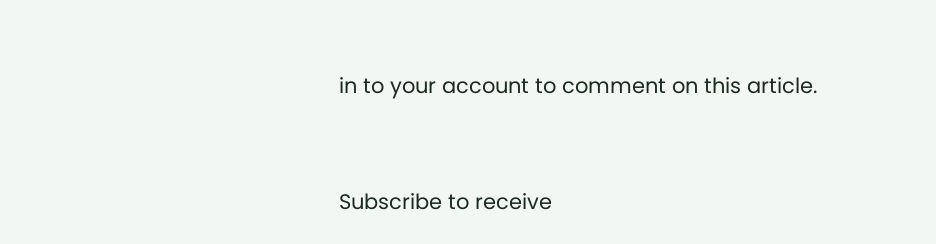in to your account to comment on this article.


Subscribe to receive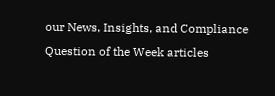our News, Insights, and Compliance Question of the Week articles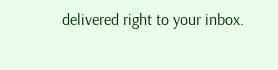delivered right to your inbox.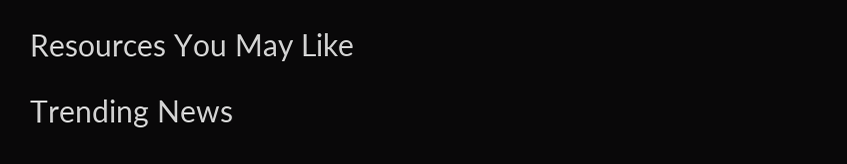Resources You May Like

Trending News